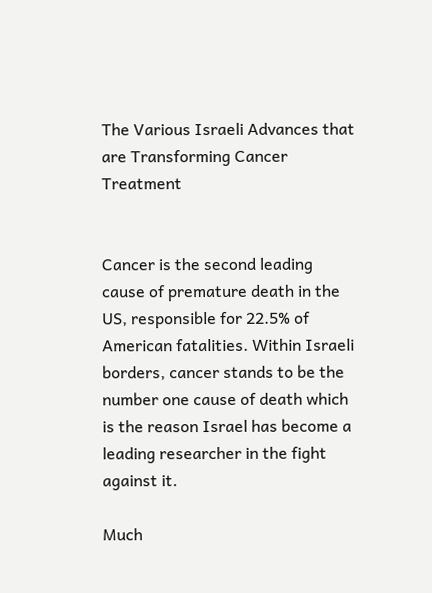The Various Israeli Advances that are Transforming Cancer Treatment


Cancer is the second leading cause of premature death in the US, responsible for 22.5% of American fatalities. Within Israeli borders, cancer stands to be the number one cause of death which is the reason Israel has become a leading researcher in the fight against it.

Much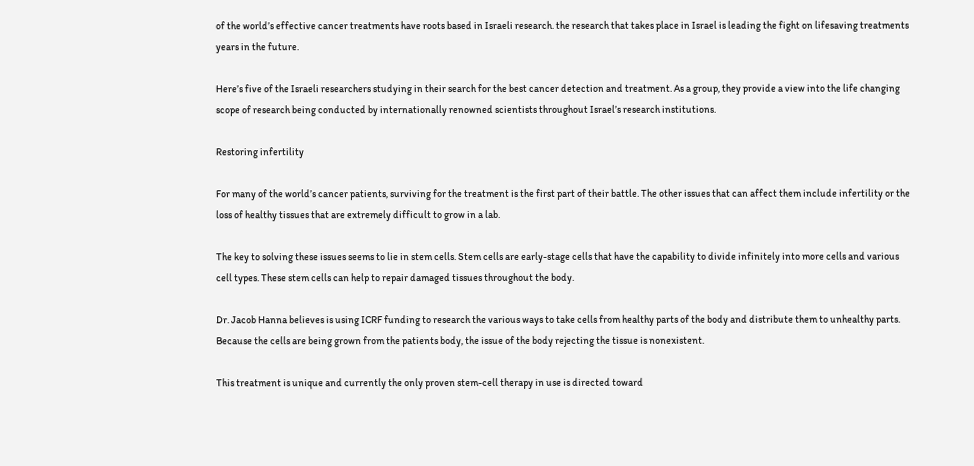of the world’s effective cancer treatments have roots based in Israeli research. the research that takes place in Israel is leading the fight on lifesaving treatments years in the future.

Here’s five of the Israeli researchers studying in their search for the best cancer detection and treatment. As a group, they provide a view into the life changing scope of research being conducted by internationally renowned scientists throughout Israel’s research institutions.

Restoring infertility

For many of the world’s cancer patients, surviving for the treatment is the first part of their battle. The other issues that can affect them include infertility or the loss of healthy tissues that are extremely difficult to grow in a lab.

The key to solving these issues seems to lie in stem cells. Stem cells are early-stage cells that have the capability to divide infinitely into more cells and various cell types. These stem cells can help to repair damaged tissues throughout the body.

Dr. Jacob Hanna believes is using ICRF funding to research the various ways to take cells from healthy parts of the body and distribute them to unhealthy parts. Because the cells are being grown from the patients body, the issue of the body rejecting the tissue is nonexistent.

This treatment is unique and currently the only proven stem-cell therapy in use is directed toward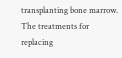transplanting bone marrow. The treatments for replacing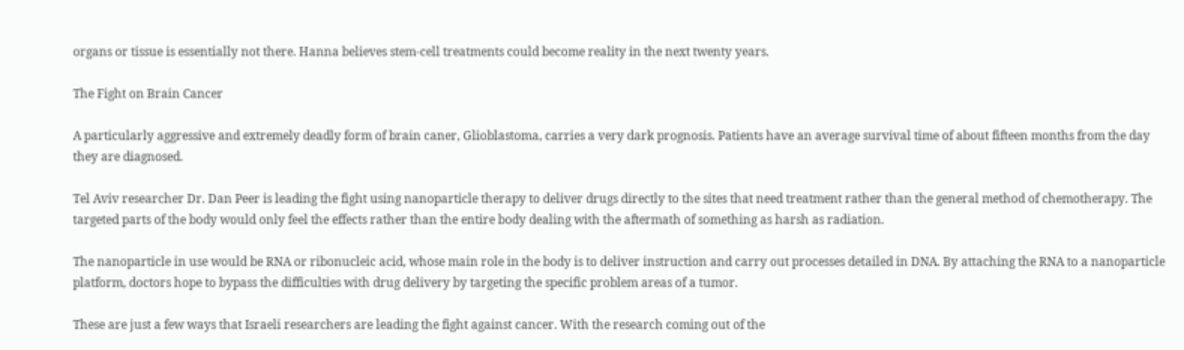organs or tissue is essentially not there. Hanna believes stem-cell treatments could become reality in the next twenty years.

The Fight on Brain Cancer

A particularly aggressive and extremely deadly form of brain caner, Glioblastoma, carries a very dark prognosis. Patients have an average survival time of about fifteen months from the day they are diagnosed.

Tel Aviv researcher Dr. Dan Peer is leading the fight using nanoparticle therapy to deliver drugs directly to the sites that need treatment rather than the general method of chemotherapy. The targeted parts of the body would only feel the effects rather than the entire body dealing with the aftermath of something as harsh as radiation.

The nanoparticle in use would be RNA or ribonucleic acid, whose main role in the body is to deliver instruction and carry out processes detailed in DNA. By attaching the RNA to a nanoparticle platform, doctors hope to bypass the difficulties with drug delivery by targeting the specific problem areas of a tumor.

These are just a few ways that Israeli researchers are leading the fight against cancer. With the research coming out of the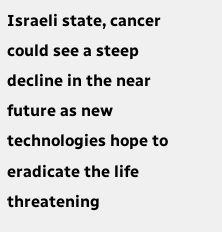Israeli state, cancer could see a steep decline in the near future as new technologies hope to eradicate the life threatening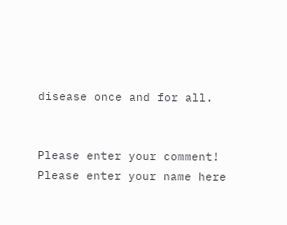disease once and for all.


Please enter your comment!
Please enter your name here